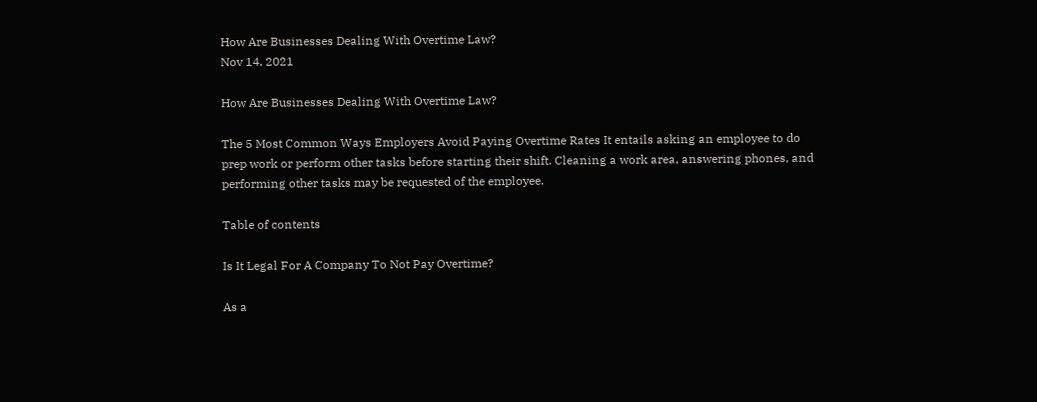How Are Businesses Dealing With Overtime Law?
Nov 14, 2021

How Are Businesses Dealing With Overtime Law?

The 5 Most Common Ways Employers Avoid Paying Overtime Rates It entails asking an employee to do prep work or perform other tasks before starting their shift. Cleaning a work area, answering phones, and performing other tasks may be requested of the employee.

Table of contents

Is It Legal For A Company To Not Pay Overtime?

As a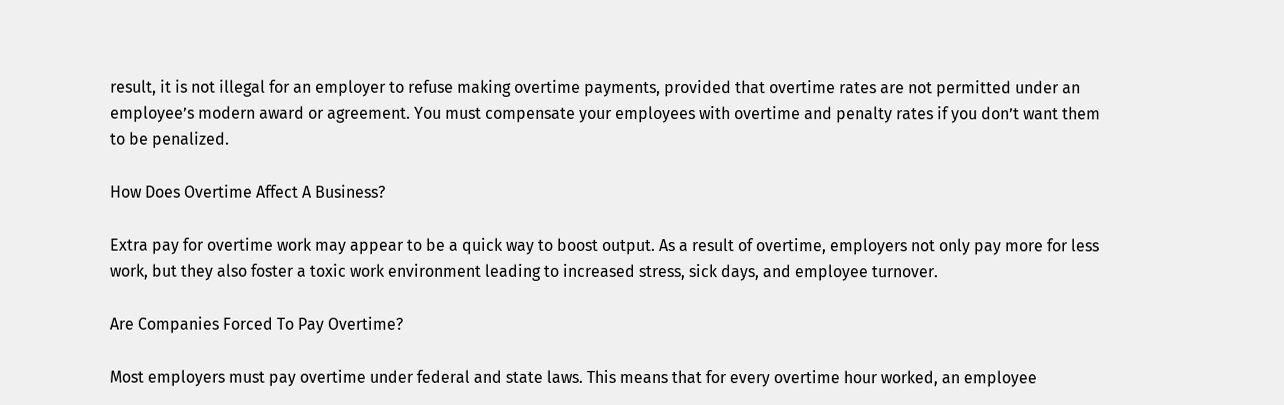result, it is not illegal for an employer to refuse making overtime payments, provided that overtime rates are not permitted under an employee’s modern award or agreement. You must compensate your employees with overtime and penalty rates if you don’t want them to be penalized.

How Does Overtime Affect A Business?

Extra pay for overtime work may appear to be a quick way to boost output. As a result of overtime, employers not only pay more for less work, but they also foster a toxic work environment leading to increased stress, sick days, and employee turnover.

Are Companies Forced To Pay Overtime?

Most employers must pay overtime under federal and state laws. This means that for every overtime hour worked, an employee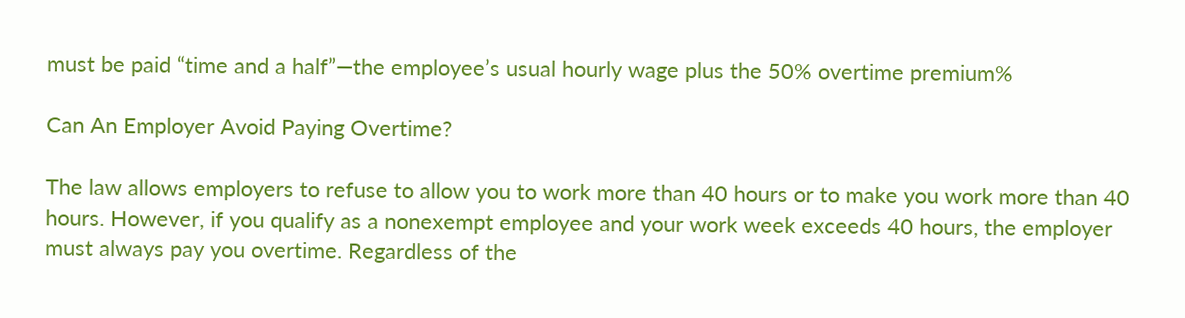must be paid “time and a half”—the employee’s usual hourly wage plus the 50% overtime premium%

Can An Employer Avoid Paying Overtime?

The law allows employers to refuse to allow you to work more than 40 hours or to make you work more than 40 hours. However, if you qualify as a nonexempt employee and your work week exceeds 40 hours, the employer must always pay you overtime. Regardless of the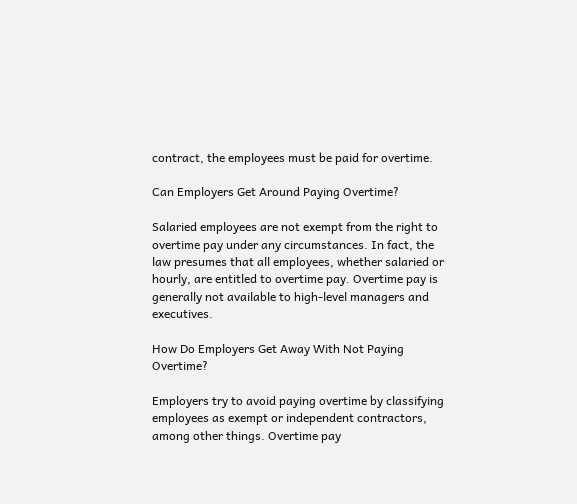contract, the employees must be paid for overtime.

Can Employers Get Around Paying Overtime?

Salaried employees are not exempt from the right to overtime pay under any circumstances. In fact, the law presumes that all employees, whether salaried or hourly, are entitled to overtime pay. Overtime pay is generally not available to high-level managers and executives.

How Do Employers Get Away With Not Paying Overtime?

Employers try to avoid paying overtime by classifying employees as exempt or independent contractors, among other things. Overtime pay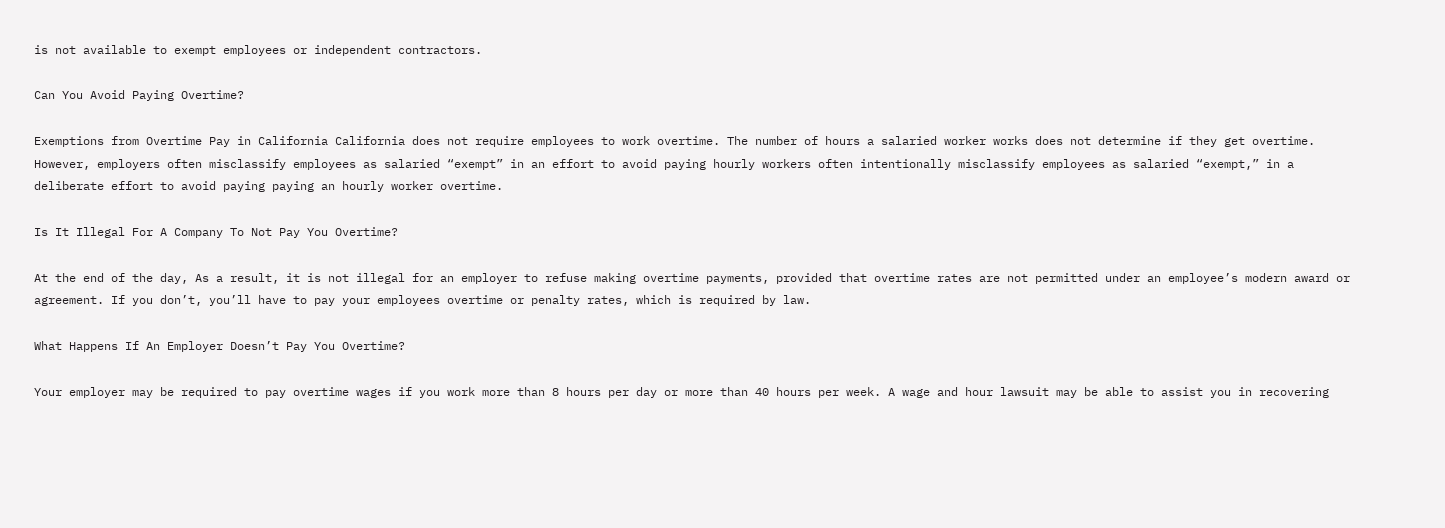is not available to exempt employees or independent contractors.

Can You Avoid Paying Overtime?

Exemptions from Overtime Pay in California California does not require employees to work overtime. The number of hours a salaried worker works does not determine if they get overtime. However, employers often misclassify employees as salaried “exempt” in an effort to avoid paying hourly workers often intentionally misclassify employees as salaried “exempt,” in a deliberate effort to avoid paying paying an hourly worker overtime.

Is It Illegal For A Company To Not Pay You Overtime?

At the end of the day, As a result, it is not illegal for an employer to refuse making overtime payments, provided that overtime rates are not permitted under an employee’s modern award or agreement. If you don’t, you’ll have to pay your employees overtime or penalty rates, which is required by law.

What Happens If An Employer Doesn’t Pay You Overtime?

Your employer may be required to pay overtime wages if you work more than 8 hours per day or more than 40 hours per week. A wage and hour lawsuit may be able to assist you in recovering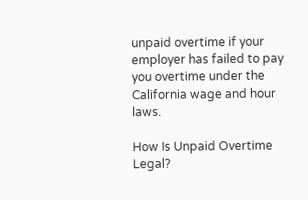unpaid overtime if your employer has failed to pay you overtime under the California wage and hour laws.

How Is Unpaid Overtime Legal?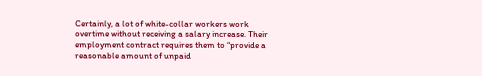Certainly, a lot of white-collar workers work overtime without receiving a salary increase. Their employment contract requires them to “provide a reasonable amount of unpaid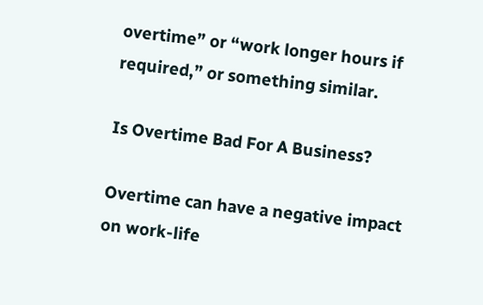overtime” or “work longer hours if required,” or something similar.

Is Overtime Bad For A Business?

Overtime can have a negative impact on work-life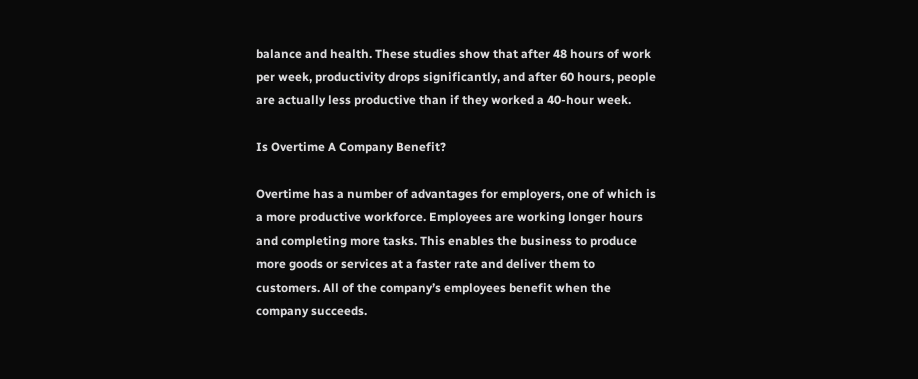balance and health. These studies show that after 48 hours of work per week, productivity drops significantly, and after 60 hours, people are actually less productive than if they worked a 40-hour week.

Is Overtime A Company Benefit?

Overtime has a number of advantages for employers, one of which is a more productive workforce. Employees are working longer hours and completing more tasks. This enables the business to produce more goods or services at a faster rate and deliver them to customers. All of the company’s employees benefit when the company succeeds.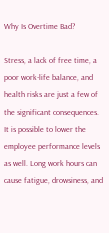Why Is Overtime Bad?

Stress, a lack of free time, a poor work-life balance, and health risks are just a few of the significant consequences. It is possible to lower the employee performance levels as well. Long work hours can cause fatigue, drowsiness, and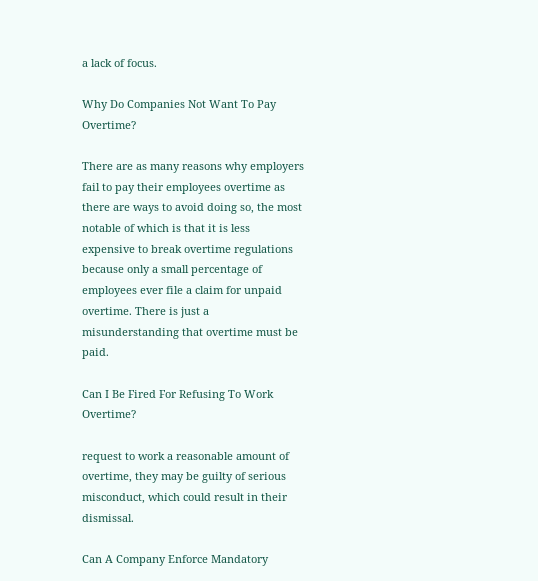a lack of focus.

Why Do Companies Not Want To Pay Overtime?

There are as many reasons why employers fail to pay their employees overtime as there are ways to avoid doing so, the most notable of which is that it is less expensive to break overtime regulations because only a small percentage of employees ever file a claim for unpaid overtime. There is just a misunderstanding that overtime must be paid.

Can I Be Fired For Refusing To Work Overtime?

request to work a reasonable amount of overtime, they may be guilty of serious misconduct, which could result in their dismissal.

Can A Company Enforce Mandatory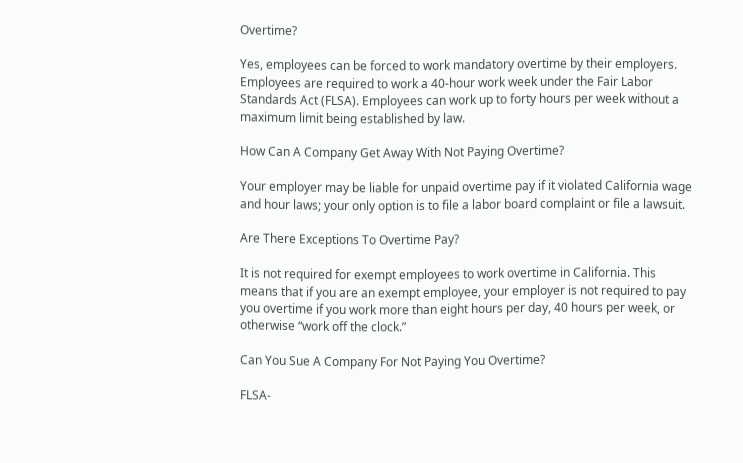Overtime?

Yes, employees can be forced to work mandatory overtime by their employers. Employees are required to work a 40-hour work week under the Fair Labor Standards Act (FLSA). Employees can work up to forty hours per week without a maximum limit being established by law.

How Can A Company Get Away With Not Paying Overtime?

Your employer may be liable for unpaid overtime pay if it violated California wage and hour laws; your only option is to file a labor board complaint or file a lawsuit.

Are There Exceptions To Overtime Pay?

It is not required for exempt employees to work overtime in California. This means that if you are an exempt employee, your employer is not required to pay you overtime if you work more than eight hours per day, 40 hours per week, or otherwise “work off the clock.”

Can You Sue A Company For Not Paying You Overtime?

FLSA-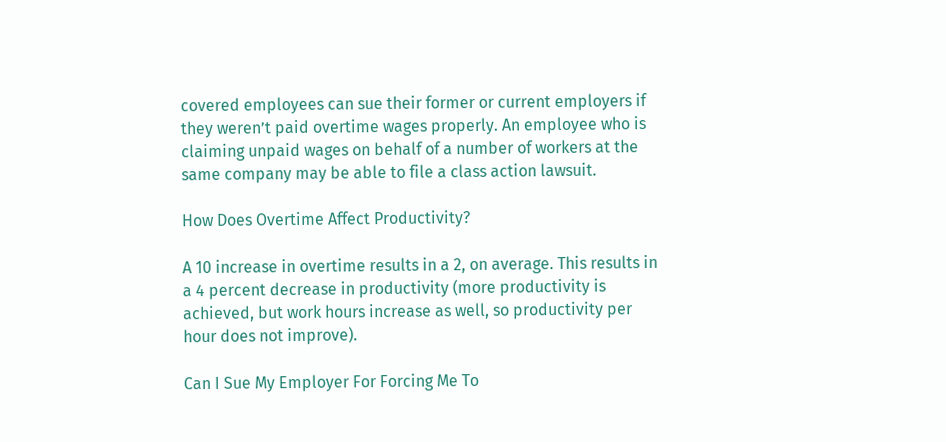covered employees can sue their former or current employers if they weren’t paid overtime wages properly. An employee who is claiming unpaid wages on behalf of a number of workers at the same company may be able to file a class action lawsuit.

How Does Overtime Affect Productivity?

A 10 increase in overtime results in a 2, on average. This results in a 4 percent decrease in productivity (more productivity is achieved, but work hours increase as well, so productivity per hour does not improve).

Can I Sue My Employer For Forcing Me To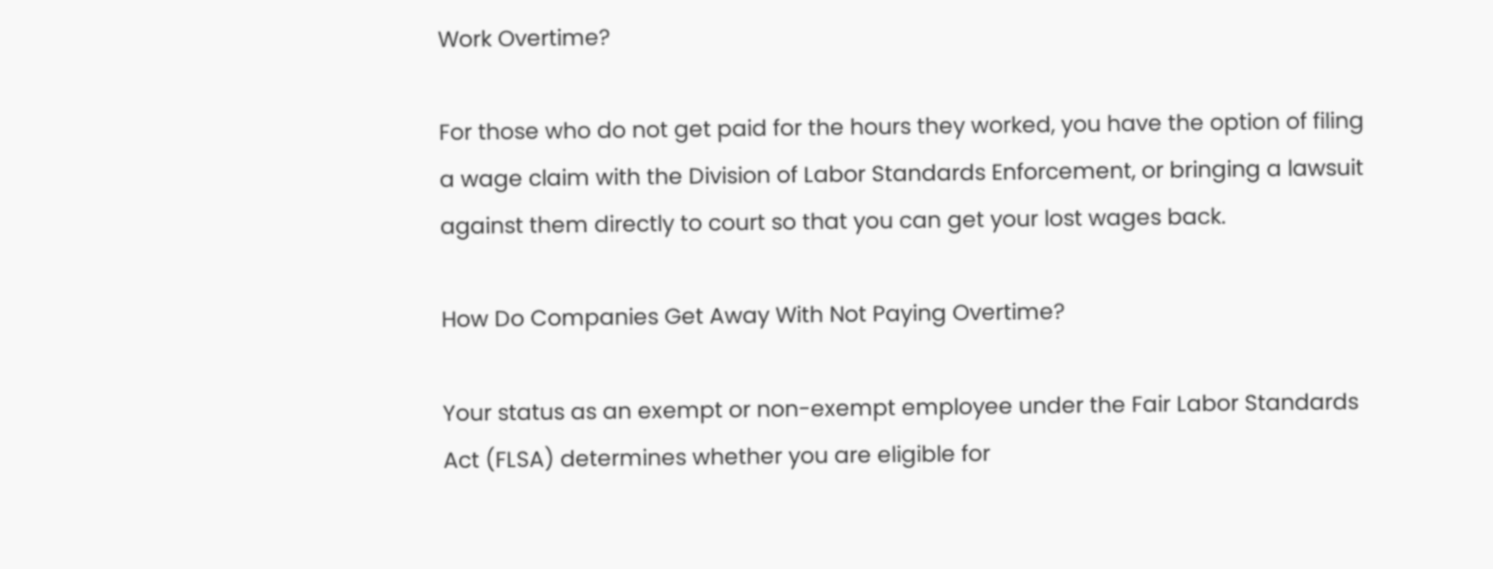Work Overtime?

For those who do not get paid for the hours they worked, you have the option of filing a wage claim with the Division of Labor Standards Enforcement, or bringing a lawsuit against them directly to court so that you can get your lost wages back.

How Do Companies Get Away With Not Paying Overtime?

Your status as an exempt or non-exempt employee under the Fair Labor Standards Act (FLSA) determines whether you are eligible for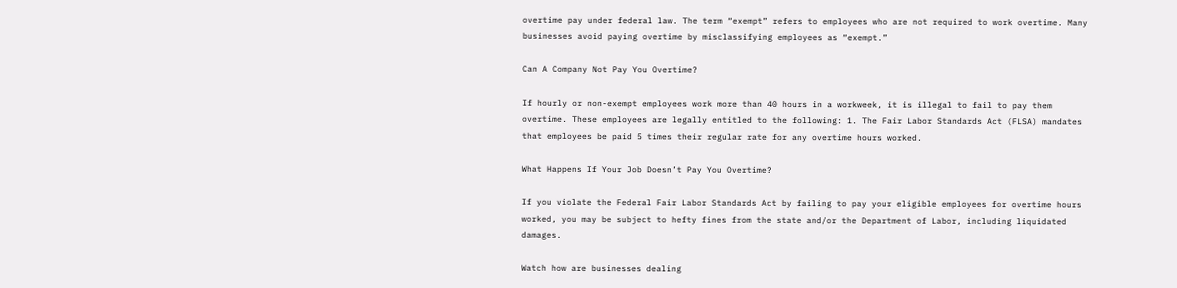overtime pay under federal law. The term “exempt” refers to employees who are not required to work overtime. Many businesses avoid paying overtime by misclassifying employees as “exempt.”

Can A Company Not Pay You Overtime?

If hourly or non-exempt employees work more than 40 hours in a workweek, it is illegal to fail to pay them overtime. These employees are legally entitled to the following: 1. The Fair Labor Standards Act (FLSA) mandates that employees be paid 5 times their regular rate for any overtime hours worked.

What Happens If Your Job Doesn’t Pay You Overtime?

If you violate the Federal Fair Labor Standards Act by failing to pay your eligible employees for overtime hours worked, you may be subject to hefty fines from the state and/or the Department of Labor, including liquidated damages.

Watch how are businesses dealing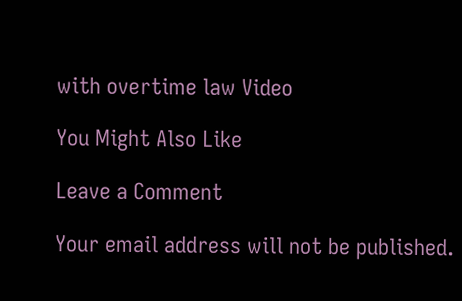with overtime law Video

You Might Also Like

Leave a Comment

Your email address will not be published.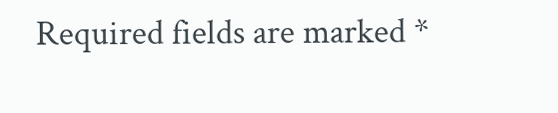Required fields are marked *